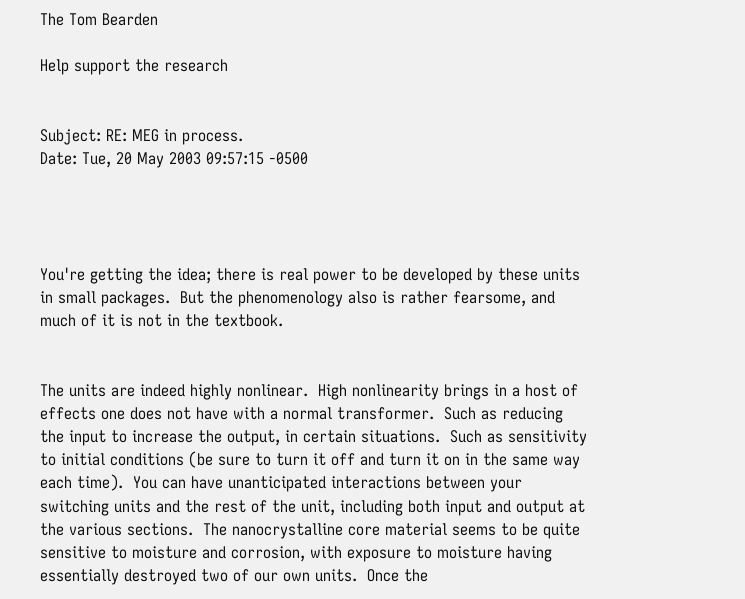The Tom Bearden

Help support the research


Subject: RE: MEG in process.
Date: Tue, 20 May 2003 09:57:15 -0500




You're getting the idea; there is real power to be developed by these units in small packages.  But the phenomenology also is rather fearsome, and much of it is not in the textbook.


The units are indeed highly nonlinear.  High nonlinearity brings in a host of effects one does not have with a normal transformer.  Such as reducing the input to increase the output, in certain situations.  Such as sensitivity to initial conditions (be sure to turn it off and turn it on in the same way each time).  You can have unanticipated interactions between your switching units and the rest of the unit, including both input and output at the various sections.  The nanocrystalline core material seems to be quite sensitive to moisture and corrosion, with exposure to moisture having essentially destroyed two of our own units.  Once the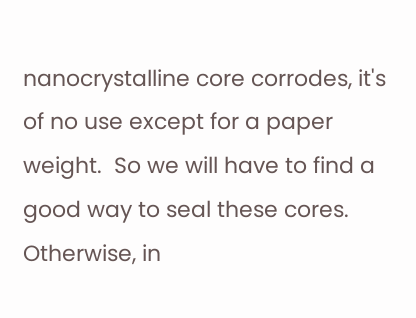nanocrystalline core corrodes, it's of no use except for a paper weight.  So we will have to find a good way to seal these cores.  Otherwise, in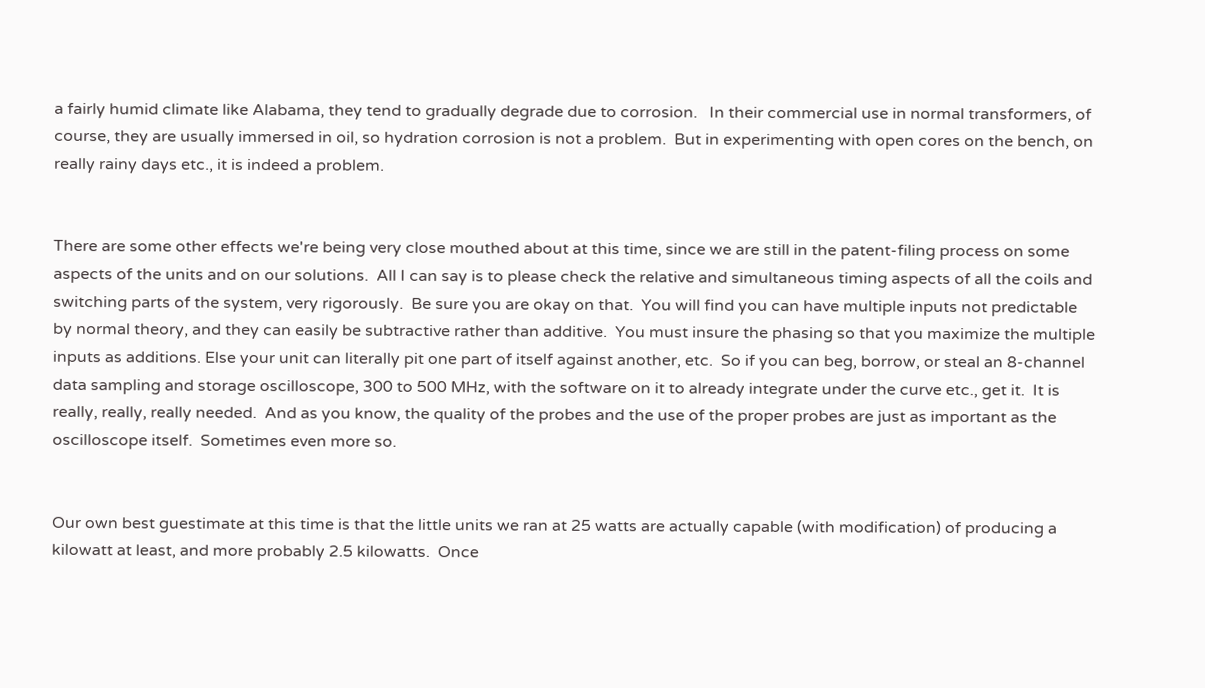a fairly humid climate like Alabama, they tend to gradually degrade due to corrosion.   In their commercial use in normal transformers, of course, they are usually immersed in oil, so hydration corrosion is not a problem.  But in experimenting with open cores on the bench, on really rainy days etc., it is indeed a problem.


There are some other effects we're being very close mouthed about at this time, since we are still in the patent-filing process on some aspects of the units and on our solutions.  All I can say is to please check the relative and simultaneous timing aspects of all the coils and switching parts of the system, very rigorously.  Be sure you are okay on that.  You will find you can have multiple inputs not predictable by normal theory, and they can easily be subtractive rather than additive.  You must insure the phasing so that you maximize the multiple inputs as additions. Else your unit can literally pit one part of itself against another, etc.  So if you can beg, borrow, or steal an 8-channel data sampling and storage oscilloscope, 300 to 500 MHz, with the software on it to already integrate under the curve etc., get it.  It is really, really, really needed.  And as you know, the quality of the probes and the use of the proper probes are just as important as the oscilloscope itself.  Sometimes even more so.


Our own best guestimate at this time is that the little units we ran at 25 watts are actually capable (with modification) of producing a kilowatt at least, and more probably 2.5 kilowatts.  Once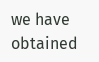we have obtained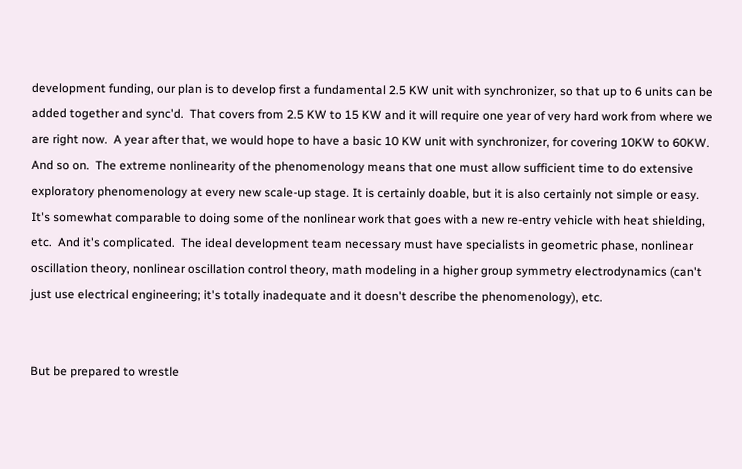development funding, our plan is to develop first a fundamental 2.5 KW unit with synchronizer, so that up to 6 units can be added together and sync'd.  That covers from 2.5 KW to 15 KW and it will require one year of very hard work from where we are right now.  A year after that, we would hope to have a basic 10 KW unit with synchronizer, for covering 10KW to 60KW.  And so on.  The extreme nonlinearity of the phenomenology means that one must allow sufficient time to do extensive exploratory phenomenology at every new scale-up stage. It is certainly doable, but it is also certainly not simple or easy.  It's somewhat comparable to doing some of the nonlinear work that goes with a new re-entry vehicle with heat shielding, etc.  And it's complicated.  The ideal development team necessary must have specialists in geometric phase, nonlinear oscillation theory, nonlinear oscillation control theory, math modeling in a higher group symmetry electrodynamics (can't just use electrical engineering; it's totally inadequate and it doesn't describe the phenomenology), etc.


But be prepared to wrestle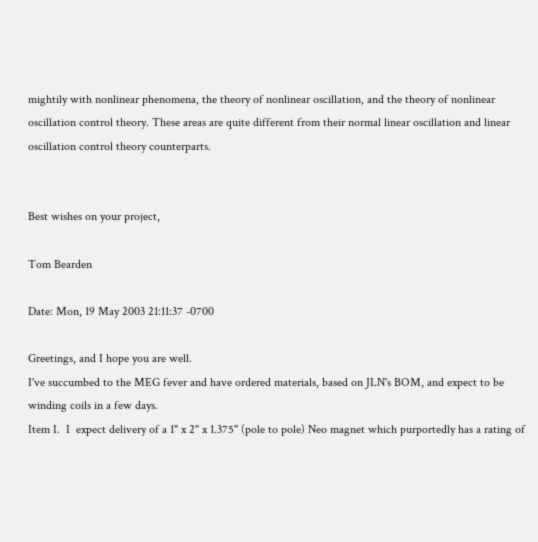mightily with nonlinear phenomena, the theory of nonlinear oscillation, and the theory of nonlinear oscillation control theory. These areas are quite different from their normal linear oscillation and linear oscillation control theory counterparts.


Best wishes on your project,

Tom Bearden

Date: Mon, 19 May 2003 21:11:37 -0700

Greetings, and I hope you are well.
I've succumbed to the MEG fever and have ordered materials, based on JLN's BOM, and expect to be winding coils in a few days.
Item I.  I  expect delivery of a 1" x 2" x 1.375" (pole to pole) Neo magnet which purportedly has a rating of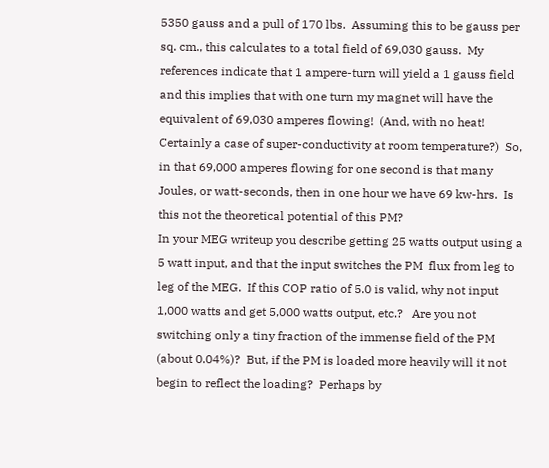5350 gauss and a pull of 170 lbs.  Assuming this to be gauss per sq. cm., this calculates to a total field of 69,030 gauss.  My references indicate that 1 ampere-turn will yield a 1 gauss field and this implies that with one turn my magnet will have the equivalent of 69,030 amperes flowing!  (And, with no heat!  Certainly a case of super-conductivity at room temperature?)  So, in that 69,000 amperes flowing for one second is that many Joules, or watt-seconds, then in one hour we have 69 kw-hrs.  Is this not the theoretical potential of this PM?
In your MEG writeup you describe getting 25 watts output using a 5 watt input, and that the input switches the PM  flux from leg to leg of the MEG.  If this COP ratio of 5.0 is valid, why not input 1,000 watts and get 5,000 watts output, etc.?   Are you not switching only a tiny fraction of the immense field of the PM (about 0.04%)?  But, if the PM is loaded more heavily will it not begin to reflect the loading?  Perhaps by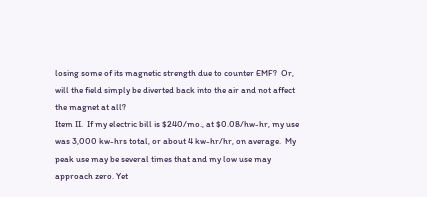losing some of its magnetic strength due to counter EMF?  Or, will the field simply be diverted back into the air and not affect the magnet at all?
Item II.  If my electric bill is $240/mo., at $0.08/hw-hr, my use was 3,000 kw-hrs total, or about 4 kw-hr/hr, on average.  My peak use may be several times that and my low use may approach zero. Yet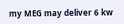my MEG may deliver 6 kw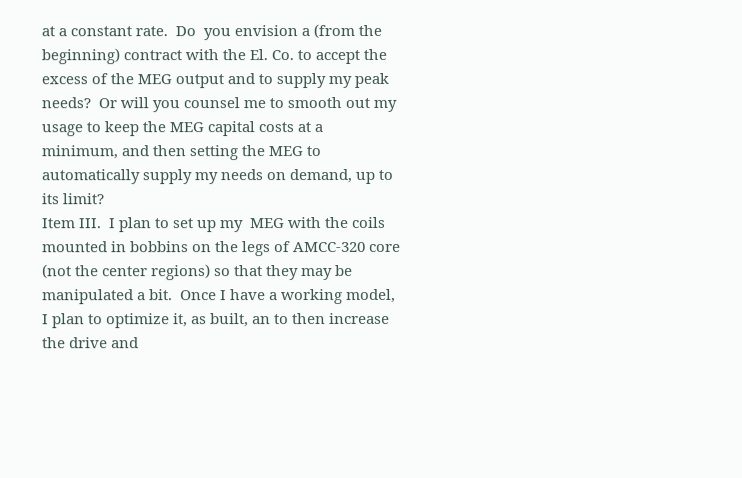at a constant rate.  Do  you envision a (from the beginning) contract with the El. Co. to accept the excess of the MEG output and to supply my peak needs?  Or will you counsel me to smooth out my usage to keep the MEG capital costs at a minimum, and then setting the MEG to automatically supply my needs on demand, up to its limit?
Item III.  I plan to set up my  MEG with the coils mounted in bobbins on the legs of AMCC-320 core (not the center regions) so that they may be manipulated a bit.  Once I have a working model, I plan to optimize it, as built, an to then increase the drive and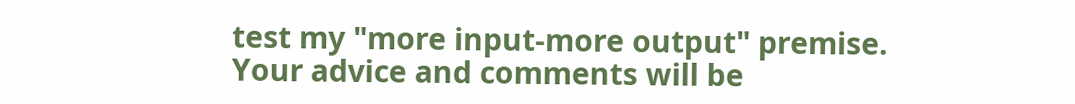test my "more input-more output" premise.
Your advice and comments will be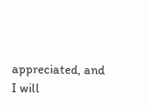appreciated, and I will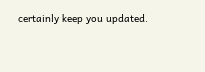certainly keep you updated.